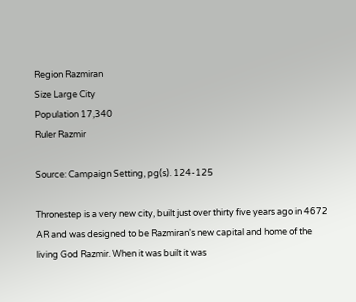Region Razmiran
Size Large City
Population 17,340
Ruler Razmir

Source: Campaign Setting, pg(s). 124-125

Thronestep is a very new city, built just over thirty five years ago in 4672 AR and was designed to be Razmiran's new capital and home of the living God Razmir. When it was built it was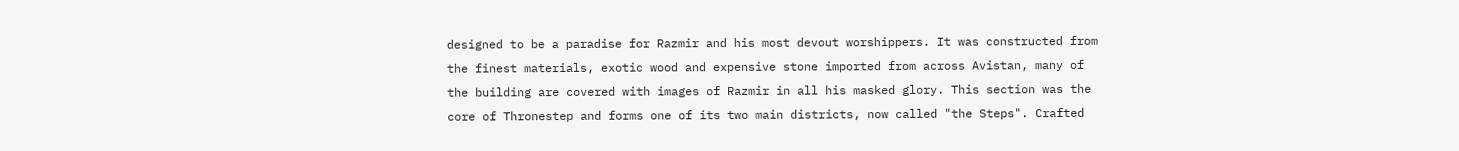designed to be a paradise for Razmir and his most devout worshippers. It was constructed from the finest materials, exotic wood and expensive stone imported from across Avistan, many of the building are covered with images of Razmir in all his masked glory. This section was the core of Thronestep and forms one of its two main districts, now called "the Steps". Crafted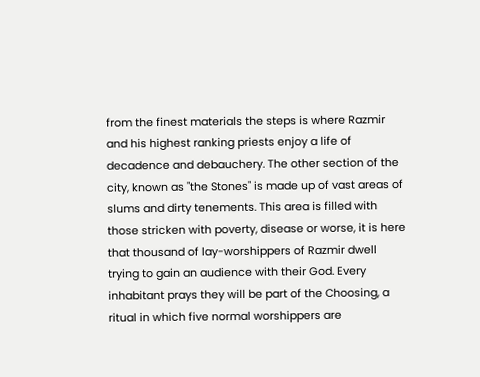from the finest materials the steps is where Razmir and his highest ranking priests enjoy a life of decadence and debauchery. The other section of the city, known as "the Stones" is made up of vast areas of slums and dirty tenements. This area is filled with those stricken with poverty, disease or worse, it is here that thousand of lay-worshippers of Razmir dwell trying to gain an audience with their God. Every inhabitant prays they will be part of the Choosing, a ritual in which five normal worshippers are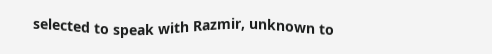selected to speak with Razmir, unknown to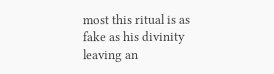most this ritual is as fake as his divinity leaving an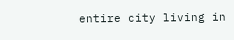entire city living in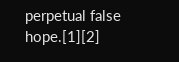perpetual false hope.[1][2]